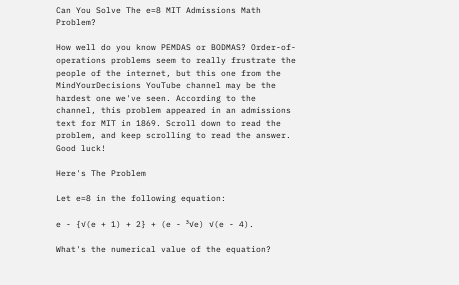Can You Solve The e=8 MIT Admissions Math Problem?

How well do you know PEMDAS or BODMAS? Order-of-operations problems seem to really frustrate the people of the internet, but this one from the MindYourDecisions YouTube channel may be the hardest one we've seen. According to the channel, this problem appeared in an admissions text for MIT in 1869. Scroll down to read the problem, and keep scrolling to read the answer. Good luck!

Here's The Problem

Let e=8 in the following equation:

e - {√(e + 1) + 2} + (e - ³√e) √(e - 4).

What's the numerical value of the equation?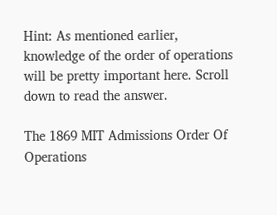Hint: As mentioned earlier, knowledge of the order of operations will be pretty important here. Scroll down to read the answer.

The 1869 MIT Admissions Order Of Operations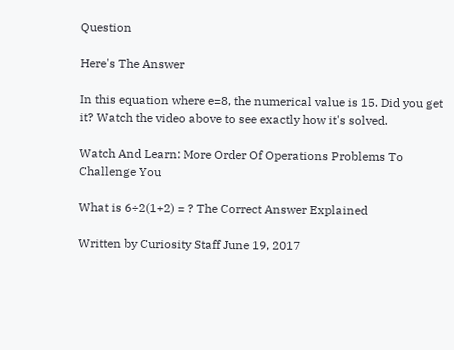Question

Here's The Answer

In this equation where e=8, the numerical value is 15. Did you get it? Watch the video above to see exactly how it's solved.

Watch And Learn: More Order Of Operations Problems To Challenge You

What is 6÷2(1+2) = ? The Correct Answer Explained

Written by Curiosity Staff June 19, 2017